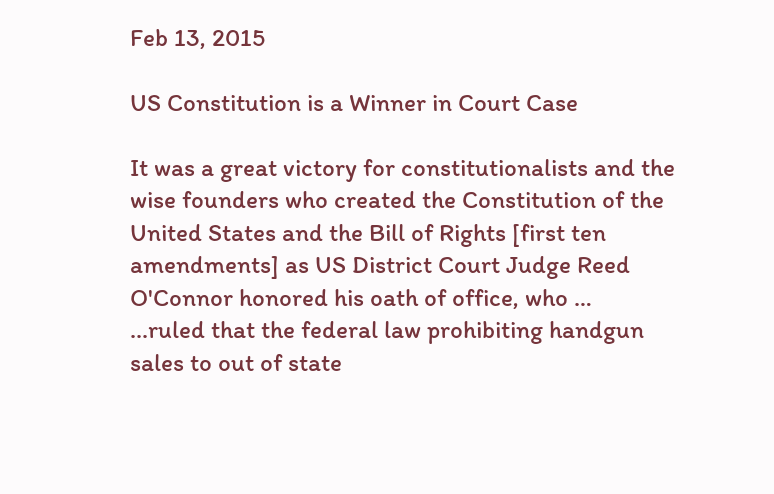Feb 13, 2015

US Constitution is a Winner in Court Case

It was a great victory for constitutionalists and the wise founders who created the Constitution of the United States and the Bill of Rights [first ten amendments] as US District Court Judge Reed O'Connor honored his oath of office, who …
...ruled that the federal law prohibiting handgun sales to out of state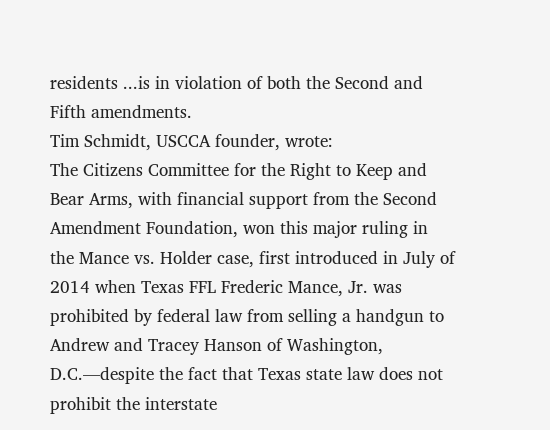residents ...is in violation of both the Second and Fifth amendments.
Tim Schmidt, USCCA founder, wrote:
The Citizens Committee for the Right to Keep and Bear Arms, with financial support from the Second Amendment Foundation, won this major ruling in the Mance vs. Holder case, first introduced in July of 2014 when Texas FFL Frederic Mance, Jr. was prohibited by federal law from selling a handgun to Andrew and Tracey Hanson of Washington, D.C.—despite the fact that Texas state law does not prohibit the interstate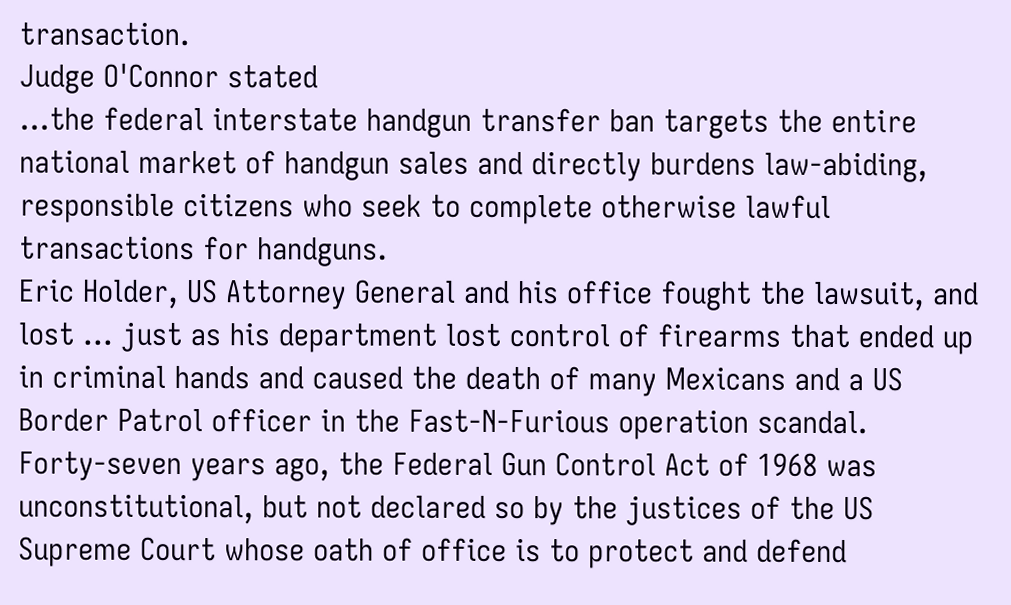transaction.
Judge O'Connor stated
...the federal interstate handgun transfer ban targets the entire national market of handgun sales and directly burdens law-abiding, responsible citizens who seek to complete otherwise lawful transactions for handguns.
Eric Holder, US Attorney General and his office fought the lawsuit, and lost … just as his department lost control of firearms that ended up in criminal hands and caused the death of many Mexicans and a US Border Patrol officer in the Fast-N-Furious operation scandal.
Forty-seven years ago, the Federal Gun Control Act of 1968 was unconstitutional, but not declared so by the justices of the US Supreme Court whose oath of office is to protect and defend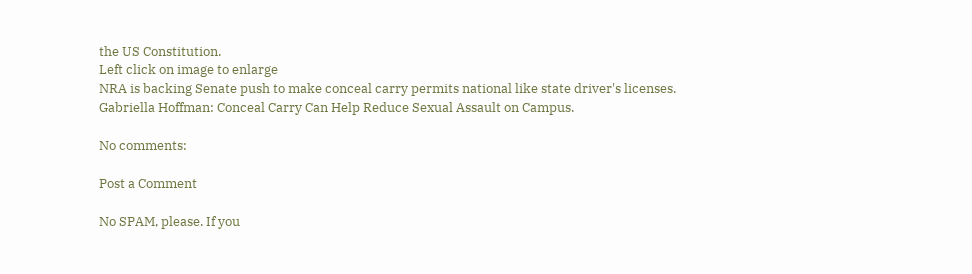the US Constitution.
Left click on image to enlarge
NRA is backing Senate push to make conceal carry permits national like state driver's licenses.
Gabriella Hoffman: Conceal Carry Can Help Reduce Sexual Assault on Campus.

No comments:

Post a Comment

No SPAM, please. If you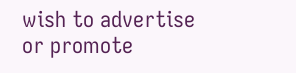wish to advertise or promote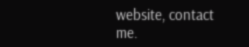website, contact me.